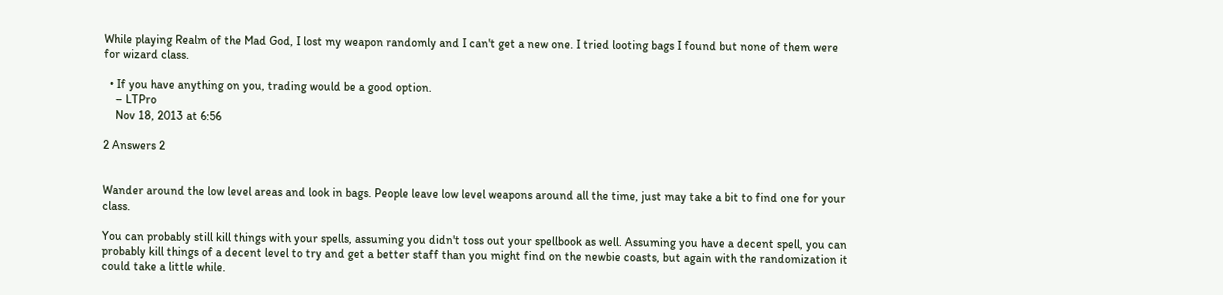While playing Realm of the Mad God, I lost my weapon randomly and I can't get a new one. I tried looting bags I found but none of them were for wizard class.

  • If you have anything on you, trading would be a good option.
    – LTPro
    Nov 18, 2013 at 6:56

2 Answers 2


Wander around the low level areas and look in bags. People leave low level weapons around all the time, just may take a bit to find one for your class.

You can probably still kill things with your spells, assuming you didn't toss out your spellbook as well. Assuming you have a decent spell, you can probably kill things of a decent level to try and get a better staff than you might find on the newbie coasts, but again with the randomization it could take a little while.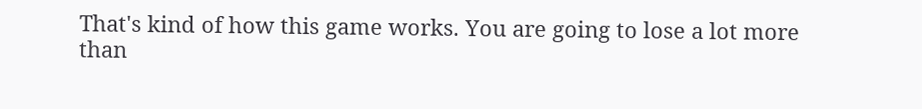That's kind of how this game works. You are going to lose a lot more than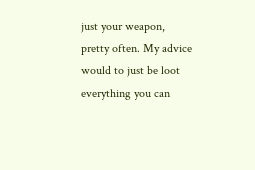just your weapon, pretty often. My advice would to just be loot everything you can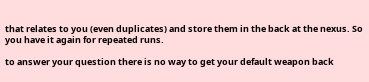that relates to you (even duplicates) and store them in the back at the nexus. So you have it again for repeated runs.

to answer your question there is no way to get your default weapon back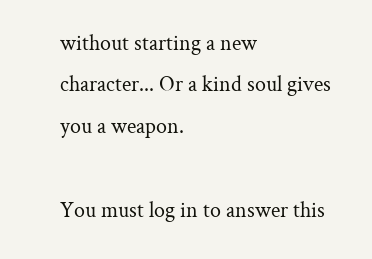without starting a new character... Or a kind soul gives you a weapon.

You must log in to answer this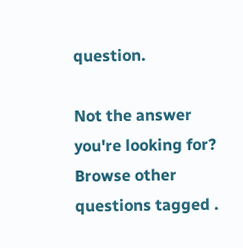question.

Not the answer you're looking for? Browse other questions tagged .